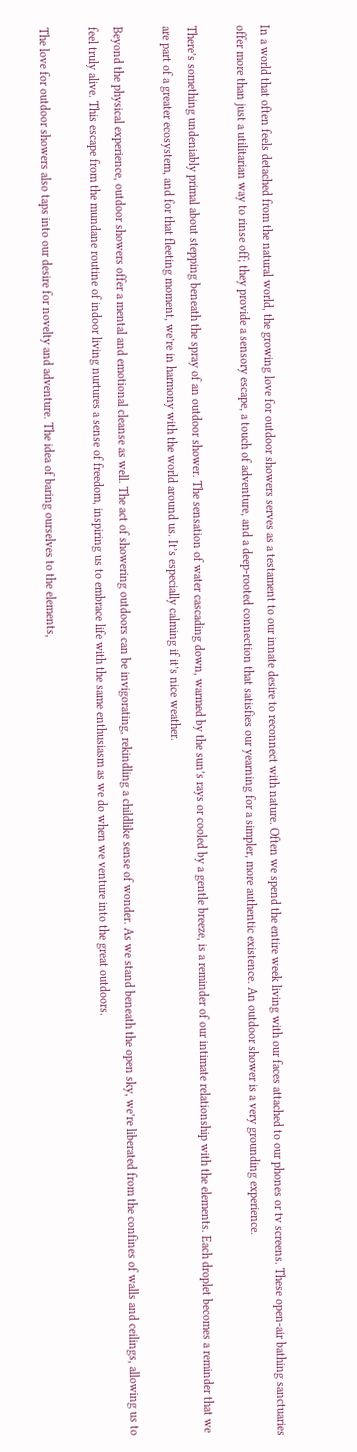In a world that often feels detached from the natural world, the growing love for outdoor showers serves as a testament to our innate desire to reconnect with nature. Often we spend the entire week living with our faces attached to our phones or tv screens. These open-air bathing sanctuaries offer more than just a utilitarian way to rinse off; they provide a sensory escape, a touch of adventure, and a deep-rooted connection that satisfies our yearning for a simpler, more authentic existence. An outdoor shower is a very grounding experience.

There’s something undeniably primal about stepping beneath the spray of an outdoor shower. The sensation of water cascading down, warmed by the sun’s rays or cooled by a gentle breeze, is a reminder of our intimate relationship with the elements. Each droplet becomes a reminder that we are part of a greater ecosystem, and for that fleeting moment, we’re in harmony with the world around us. It’s especially calming if it’s nice weather.

Beyond the physical experience, outdoor showers offer a mental and emotional cleanse as well. The act of showering outdoors can be invigorating, rekindling a childlike sense of wonder. As we stand beneath the open sky, we’re liberated from the confines of walls and ceilings, allowing us to feel truly alive. This escape from the mundane routine of indoor living nurtures a sense of freedom, inspiring us to embrace life with the same enthusiasm as we do when we venture into the great outdoors.

The love for outdoor showers also taps into our desire for novelty and adventure. The idea of baring ourselves to the elements,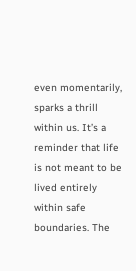even momentarily, sparks a thrill within us. It’s a reminder that life is not meant to be lived entirely within safe boundaries. The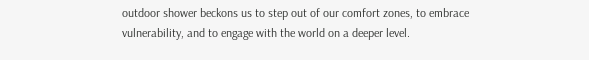outdoor shower beckons us to step out of our comfort zones, to embrace vulnerability, and to engage with the world on a deeper level.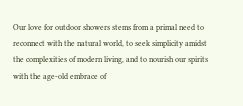Our love for outdoor showers stems from a primal need to reconnect with the natural world, to seek simplicity amidst the complexities of modern living, and to nourish our spirits with the age-old embrace of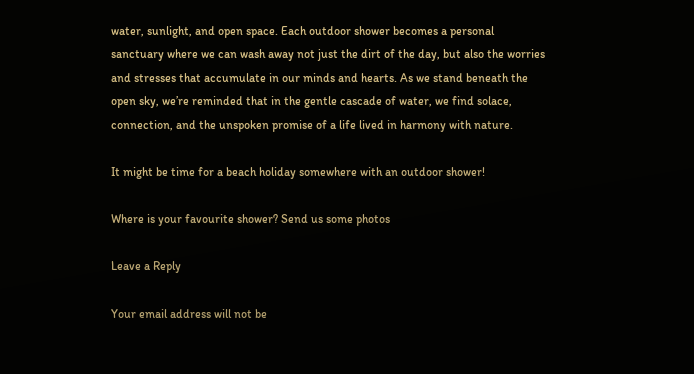water, sunlight, and open space. Each outdoor shower becomes a personal sanctuary where we can wash away not just the dirt of the day, but also the worries and stresses that accumulate in our minds and hearts. As we stand beneath the open sky, we’re reminded that in the gentle cascade of water, we find solace, connection, and the unspoken promise of a life lived in harmony with nature.

It might be time for a beach holiday somewhere with an outdoor shower!

Where is your favourite shower? Send us some photos

Leave a Reply

Your email address will not be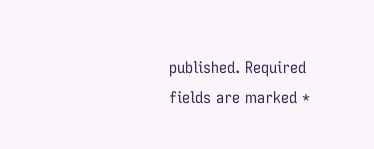published. Required fields are marked *